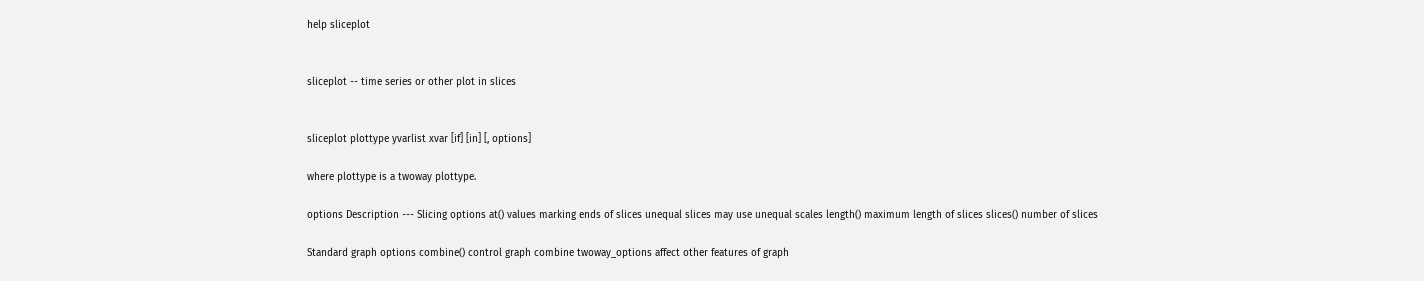help sliceplot


sliceplot -- time series or other plot in slices


sliceplot plottype yvarlist xvar [if] [in] [, options]

where plottype is a twoway plottype.

options Description --- Slicing options at() values marking ends of slices unequal slices may use unequal scales length() maximum length of slices slices() number of slices

Standard graph options combine() control graph combine twoway_options affect other features of graph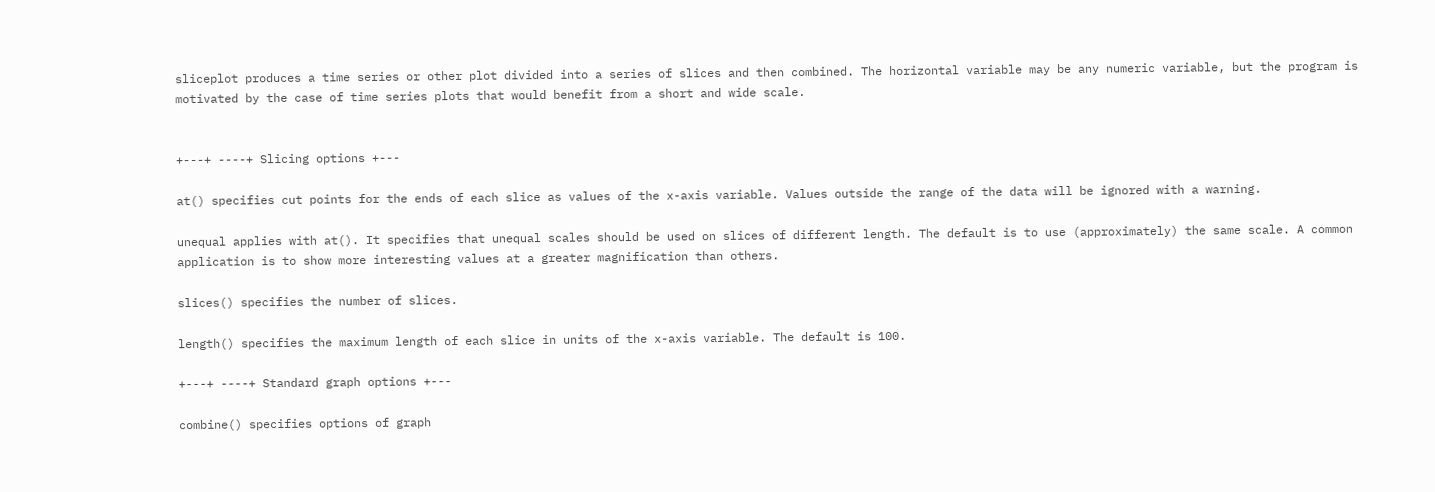sliceplot produces a time series or other plot divided into a series of slices and then combined. The horizontal variable may be any numeric variable, but the program is motivated by the case of time series plots that would benefit from a short and wide scale.


+---+ ----+ Slicing options +---

at() specifies cut points for the ends of each slice as values of the x-axis variable. Values outside the range of the data will be ignored with a warning.

unequal applies with at(). It specifies that unequal scales should be used on slices of different length. The default is to use (approximately) the same scale. A common application is to show more interesting values at a greater magnification than others.

slices() specifies the number of slices.

length() specifies the maximum length of each slice in units of the x-axis variable. The default is 100.

+---+ ----+ Standard graph options +---

combine() specifies options of graph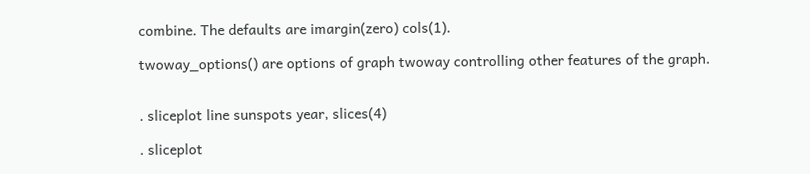combine. The defaults are imargin(zero) cols(1).

twoway_options() are options of graph twoway controlling other features of the graph.


. sliceplot line sunspots year, slices(4)

. sliceplot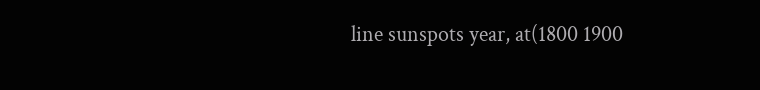line sunspots year, at(1800 1900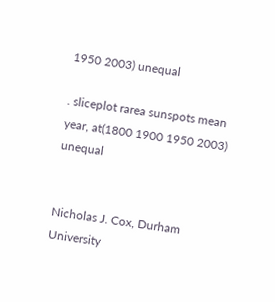1950 2003) unequal

. sliceplot rarea sunspots mean year, at(1800 1900 1950 2003) unequal


Nicholas J. Cox, Durham University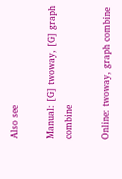Also see

Manual: [G] twoway, [G] graph combine

Online: twoway, graph combine